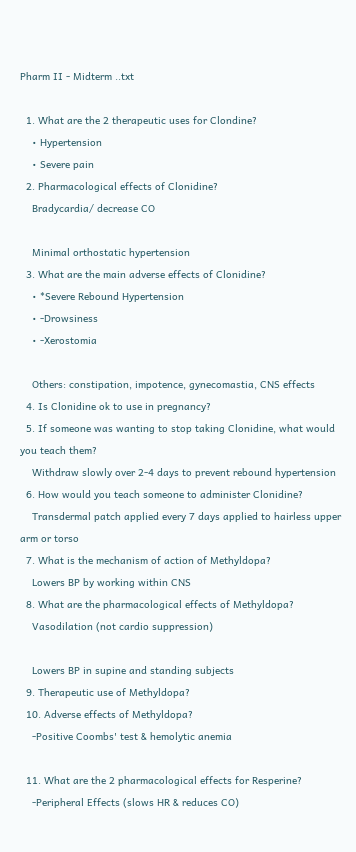Pharm II - Midterm ..txt

  1. What are the 2 therapeutic uses for Clondine?
    • Hypertension
    • Severe pain
  2. Pharmacological effects of Clonidine?
    Bradycardia/ decrease CO

    Minimal orthostatic hypertension
  3. What are the main adverse effects of Clonidine?
    • *Severe Rebound Hypertension
    • -Drowsiness
    • -Xerostomia

    Others: constipation, impotence, gynecomastia, CNS effects
  4. Is Clonidine ok to use in pregnancy?
  5. If someone was wanting to stop taking Clonidine, what would you teach them?
    Withdraw slowly over 2-4 days to prevent rebound hypertension
  6. How would you teach someone to administer Clonidine?
    Transdermal patch applied every 7 days applied to hairless upper arm or torso
  7. What is the mechanism of action of Methyldopa?
    Lowers BP by working within CNS
  8. What are the pharmacological effects of Methyldopa?
    Vasodilation (not cardio suppression)

    Lowers BP in supine and standing subjects
  9. Therapeutic use of Methyldopa?
  10. Adverse effects of Methyldopa?
    -Positive Coombs' test & hemolytic anemia

  11. What are the 2 pharmacological effects for Resperine?
    -Peripheral Effects (slows HR & reduces CO)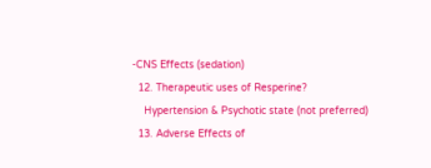-CNS Effects (sedation)
  12. Therapeutic uses of Resperine?
    Hypertension & Psychotic state (not preferred)
  13. Adverse Effects of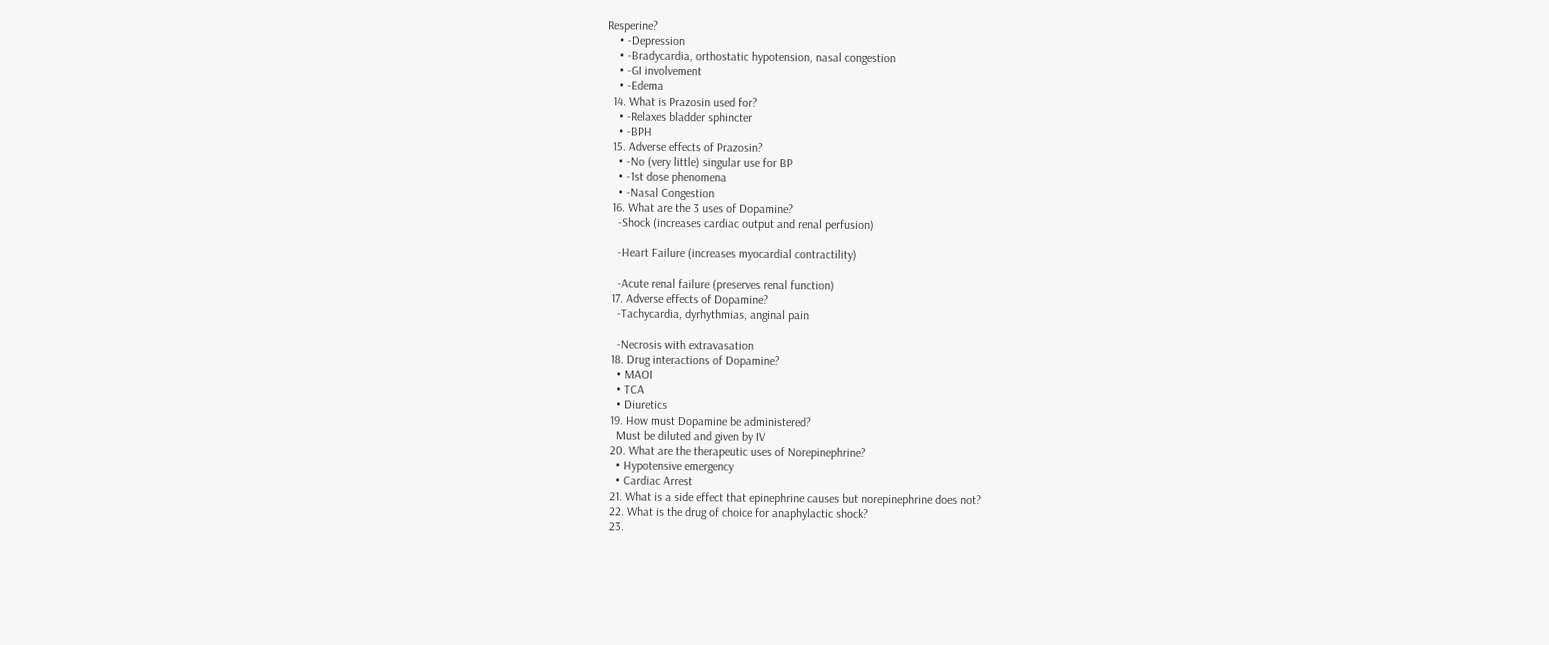Resperine?
    • -Depression
    • -Bradycardia, orthostatic hypotension, nasal congestion
    • -GI involvement
    • -Edema
  14. What is Prazosin used for?
    • -Relaxes bladder sphincter
    • -BPH
  15. Adverse effects of Prazosin?
    • -No (very little) singular use for BP
    • -1st dose phenomena
    • -Nasal Congestion
  16. What are the 3 uses of Dopamine?
    -Shock (increases cardiac output and renal perfusion)

    -Heart Failure (increases myocardial contractility)

    -Acute renal failure (preserves renal function)
  17. Adverse effects of Dopamine?
    -Tachycardia, dyrhythmias, anginal pain

    -Necrosis with extravasation
  18. Drug interactions of Dopamine?
    • MAOI
    • TCA
    • Diuretics
  19. How must Dopamine be administered?
    Must be diluted and given by IV
  20. What are the therapeutic uses of Norepinephrine?
    • Hypotensive emergency
    • Cardiac Arrest
  21. What is a side effect that epinephrine causes but norepinephrine does not?
  22. What is the drug of choice for anaphylactic shock?
  23.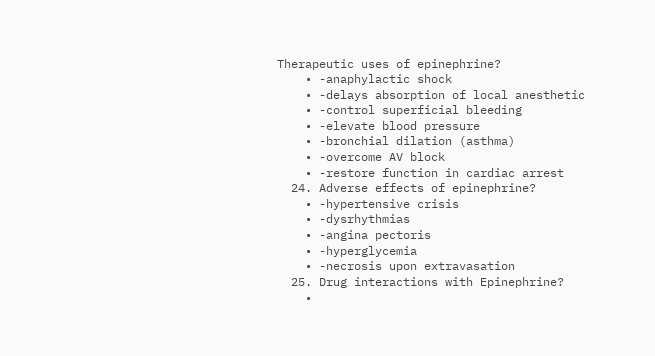Therapeutic uses of epinephrine?
    • -anaphylactic shock
    • -delays absorption of local anesthetic
    • -control superficial bleeding
    • -elevate blood pressure
    • -bronchial dilation (asthma)
    • -overcome AV block
    • -restore function in cardiac arrest
  24. Adverse effects of epinephrine?
    • -hypertensive crisis
    • -dysrhythmias
    • -angina pectoris
    • -hyperglycemia
    • -necrosis upon extravasation
  25. Drug interactions with Epinephrine?
    •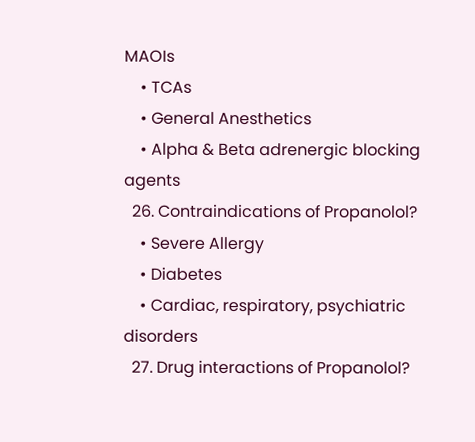MAOIs
    • TCAs
    • General Anesthetics
    • Alpha & Beta adrenergic blocking agents
  26. Contraindications of Propanolol?
    • Severe Allergy
    • Diabetes
    • Cardiac, respiratory, psychiatric disorders
  27. Drug interactions of Propanolol?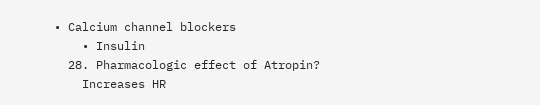• Calcium channel blockers
    • Insulin
  28. Pharmacologic effect of Atropin?
    Increases HR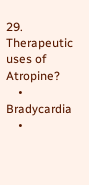29. Therapeutic uses of Atropine?
    • Bradycardia
    •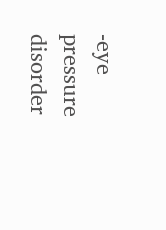-eye pressure disorder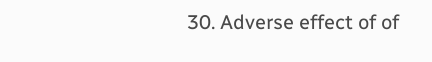30. Adverse effect of of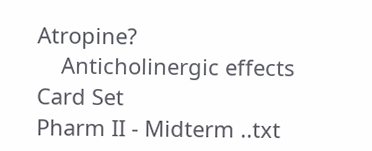Atropine?
    Anticholinergic effects
Card Set
Pharm II - Midterm ..txt